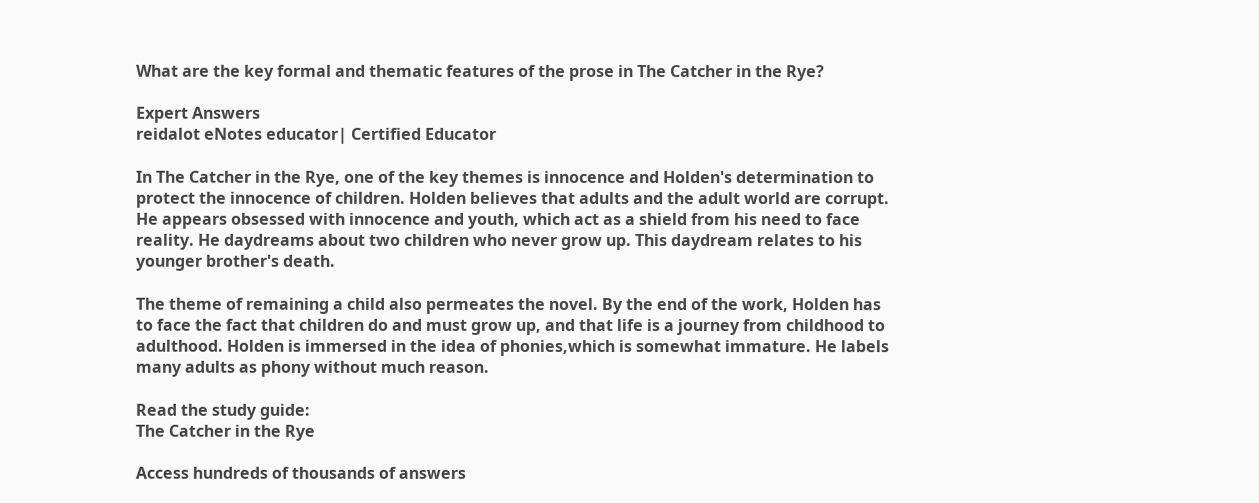What are the key formal and thematic features of the prose in The Catcher in the Rye?

Expert Answers
reidalot eNotes educator| Certified Educator

In The Catcher in the Rye, one of the key themes is innocence and Holden's determination to protect the innocence of children. Holden believes that adults and the adult world are corrupt. He appears obsessed with innocence and youth, which act as a shield from his need to face reality. He daydreams about two children who never grow up. This daydream relates to his younger brother's death.

The theme of remaining a child also permeates the novel. By the end of the work, Holden has to face the fact that children do and must grow up, and that life is a journey from childhood to adulthood. Holden is immersed in the idea of phonies,which is somewhat immature. He labels many adults as phony without much reason.

Read the study guide:
The Catcher in the Rye

Access hundreds of thousands of answers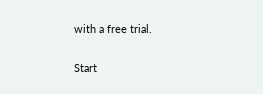with a free trial.

Start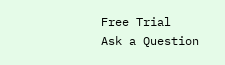Free Trial
Ask a Question